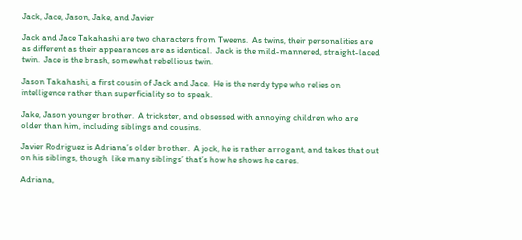Jack, Jace, Jason, Jake, and Javier

Jack and Jace Takahashi are two characters from Tweens.  As twins, their personalities are as different as their appearances are as identical.  Jack is the mild-mannered, straight-laced twin.  Jace is the brash, somewhat rebellious twin.

Jason Takahashi, a first cousin of Jack and Jace.  He is the nerdy type who relies on intelligence rather than superficiality so to speak.

Jake, Jason younger brother.  A trickster, and obsessed with annoying children who are older than him, including siblings and cousins.

Javier Rodriguez is Adriana’s older brother.  A jock, he is rather arrogant, and takes that out on his siblings, though  like many siblings’ that’s how he shows he cares.

Adriana,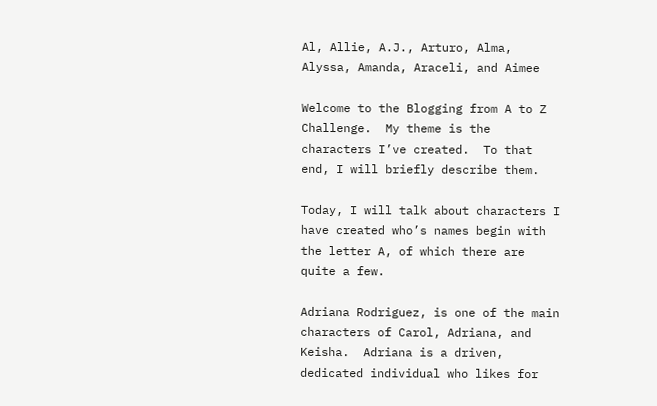Al, Allie, A.J., Arturo, Alma, Alyssa, Amanda, Araceli, and Aimee

Welcome to the Blogging from A to Z Challenge.  My theme is the characters I’ve created.  To that end, I will briefly describe them.

Today, I will talk about characters I have created who’s names begin with the letter A, of which there are quite a few.

Adriana Rodriguez, is one of the main characters of Carol, Adriana, and Keisha.  Adriana is a driven, dedicated individual who likes for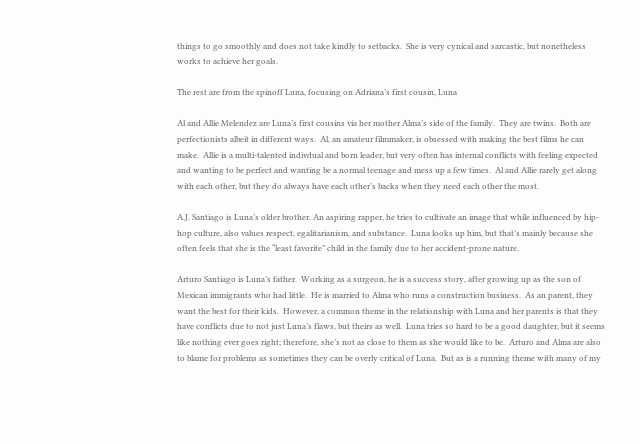things to go smoothly and does not take kindly to setbacks.  She is very cynical and sarcastic, but nonetheless works to achieve her goals.

The rest are from the spinoff Luna, focusing on Adriana’s first cousin, Luna

Al and Allie Melendez are Luna’s first cousins via her mother Alma’s side of the family.  They are twins.  Both are perfectionists albeit in different ways.  Al, an amateur filmmaker, is obsessed with making the best films he can make.  Allie is a multi-talented indivdual and born leader, but very often has internal conflicts with feeling expected and wanting to be perfect and wanting be a normal teenage and mess up a few times.  Al and Allie rarely get along with each other, but they do always have each other’s backs when they need each other the most.

A.J. Santiago is Luna’s older brother. An aspiring rapper, he tries to cultivate an image that while influenced by hip-hop culture, also values respect, egalitarianism, and substance.  Luna looks up him, but that’s mainly because she often feels that she is the “least favorite” child in the family due to her accident-prone nature.

Arturo Santiago is Luna’s father.  Working as a surgeon, he is a success story, after growing up as the son of Mexican immigrants who had little.  He is married to Alma who runs a construction business.  As an parent, they want the best for their kids.  However, a common theme in the relationship with Luna and her parents is that they have conflicts due to not just Luna’s flaws, but theirs as well.  Luna tries so hard to be a good daughter, but it seems like nothing ever goes right; therefore, she’s not as close to them as she would like to be.  Arturo and Alma are also to blame for problems as sometimes they can be overly critical of Luna.  But as is a running theme with many of my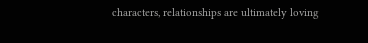characters, relationships are ultimately loving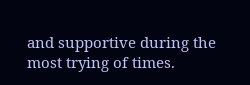and supportive during the most trying of times.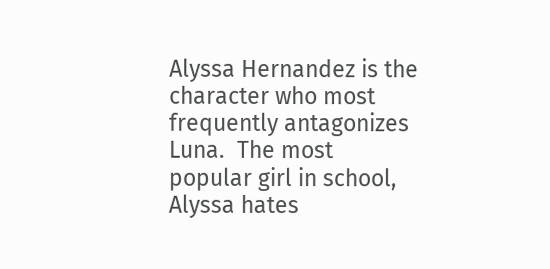Alyssa Hernandez is the character who most frequently antagonizes Luna.  The most popular girl in school, Alyssa hates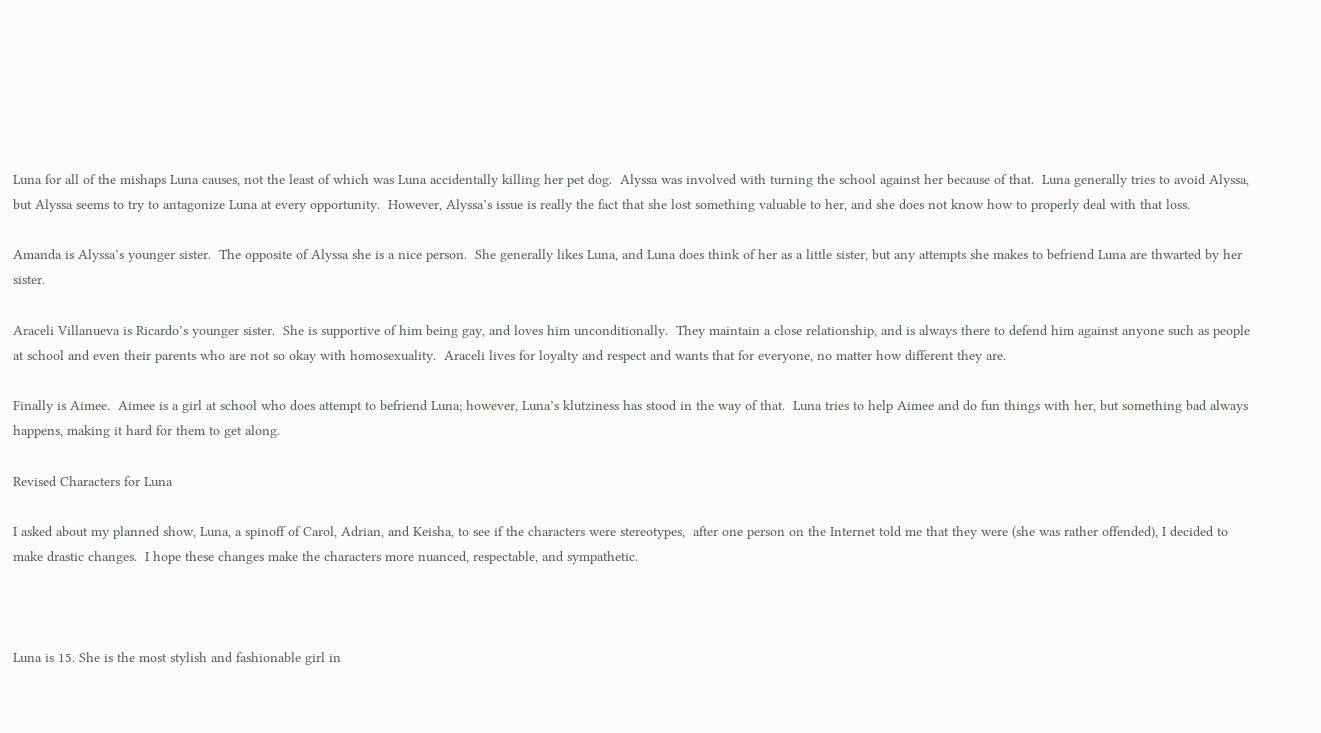Luna for all of the mishaps Luna causes, not the least of which was Luna accidentally killing her pet dog.  Alyssa was involved with turning the school against her because of that.  Luna generally tries to avoid Alyssa, but Alyssa seems to try to antagonize Luna at every opportunity.  However, Alyssa’s issue is really the fact that she lost something valuable to her, and she does not know how to properly deal with that loss.

Amanda is Alyssa’s younger sister.  The opposite of Alyssa she is a nice person.  She generally likes Luna, and Luna does think of her as a little sister, but any attempts she makes to befriend Luna are thwarted by her sister.

Araceli Villanueva is Ricardo’s younger sister.  She is supportive of him being gay, and loves him unconditionally.  They maintain a close relationship, and is always there to defend him against anyone such as people at school and even their parents who are not so okay with homosexuality.  Araceli lives for loyalty and respect and wants that for everyone, no matter how different they are.

Finally is Aimee.  Aimee is a girl at school who does attempt to befriend Luna; however, Luna’s klutziness has stood in the way of that.  Luna tries to help Aimee and do fun things with her, but something bad always happens, making it hard for them to get along.

Revised Characters for Luna

I asked about my planned show, Luna, a spinoff of Carol, Adrian, and Keisha, to see if the characters were stereotypes,  after one person on the Internet told me that they were (she was rather offended), I decided to make drastic changes.  I hope these changes make the characters more nuanced, respectable, and sympathetic.



Luna is 15. She is the most stylish and fashionable girl in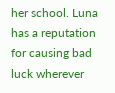her school. Luna has a reputation for causing bad luck wherever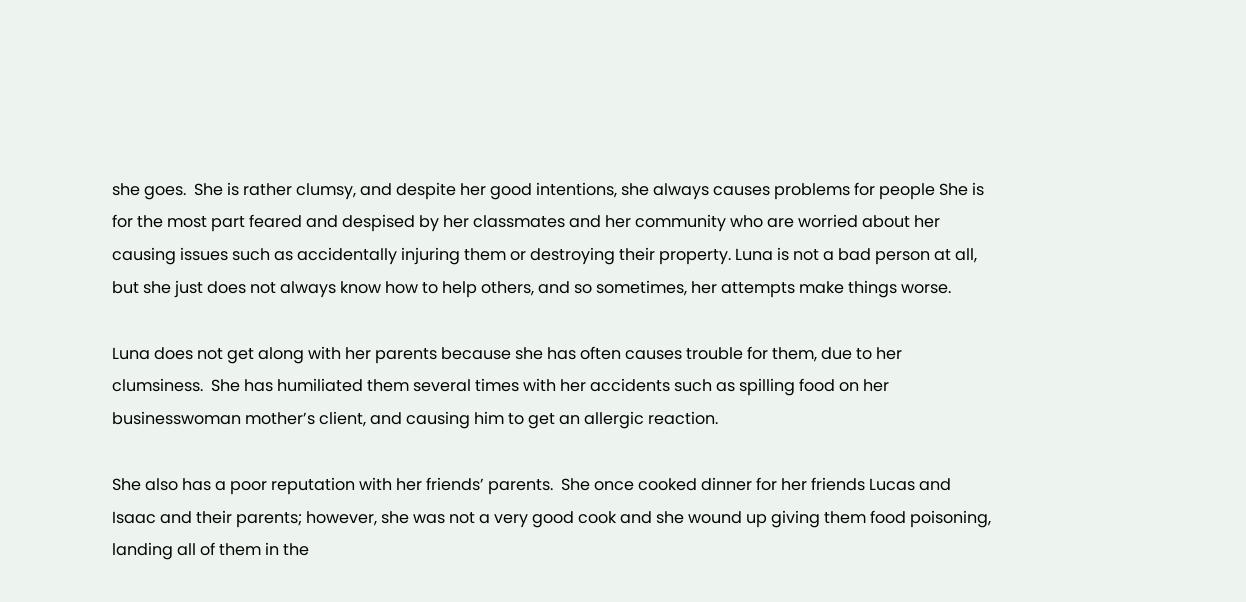she goes.  She is rather clumsy, and despite her good intentions, she always causes problems for people She is for the most part feared and despised by her classmates and her community who are worried about her causing issues such as accidentally injuring them or destroying their property. Luna is not a bad person at all, but she just does not always know how to help others, and so sometimes, her attempts make things worse.

Luna does not get along with her parents because she has often causes trouble for them, due to her clumsiness.  She has humiliated them several times with her accidents such as spilling food on her businesswoman mother’s client, and causing him to get an allergic reaction.

She also has a poor reputation with her friends’ parents.  She once cooked dinner for her friends Lucas and Isaac and their parents; however, she was not a very good cook and she wound up giving them food poisoning, landing all of them in the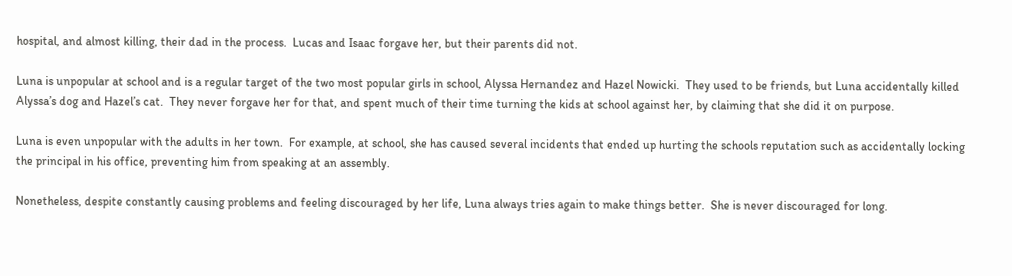hospital, and almost killing, their dad in the process.  Lucas and Isaac forgave her, but their parents did not.

Luna is unpopular at school and is a regular target of the two most popular girls in school, Alyssa Hernandez and Hazel Nowicki.  They used to be friends, but Luna accidentally killed Alyssa’s dog and Hazel’s cat.  They never forgave her for that, and spent much of their time turning the kids at school against her, by claiming that she did it on purpose.

Luna is even unpopular with the adults in her town.  For example, at school, she has caused several incidents that ended up hurting the schools reputation such as accidentally locking the principal in his office, preventing him from speaking at an assembly.

Nonetheless, despite constantly causing problems and feeling discouraged by her life, Luna always tries again to make things better.  She is never discouraged for long.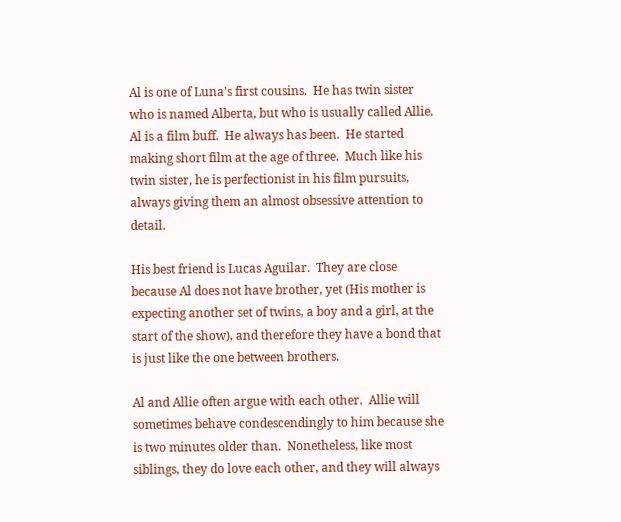Al is one of Luna’s first cousins.  He has twin sister who is named Alberta, but who is usually called Allie.  Al is a film buff.  He always has been.  He started making short film at the age of three.  Much like his twin sister, he is perfectionist in his film pursuits, always giving them an almost obsessive attention to detail.

His best friend is Lucas Aguilar.  They are close because Al does not have brother, yet (His mother is expecting another set of twins, a boy and a girl, at the start of the show), and therefore they have a bond that is just like the one between brothers.

Al and Allie often argue with each other.  Allie will sometimes behave condescendingly to him because she is two minutes older than.  Nonetheless, like most siblings, they do love each other, and they will always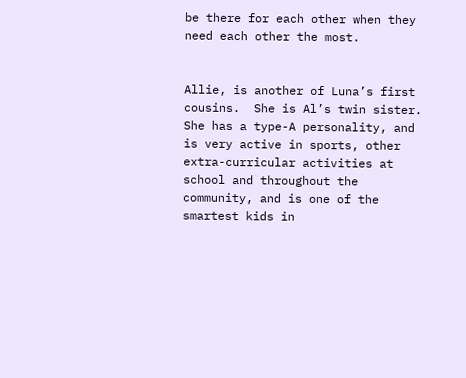be there for each other when they need each other the most.


Allie, is another of Luna’s first cousins.  She is Al’s twin sister.  She has a type-A personality, and is very active in sports, other extra-curricular activities at school and throughout the community, and is one of the smartest kids in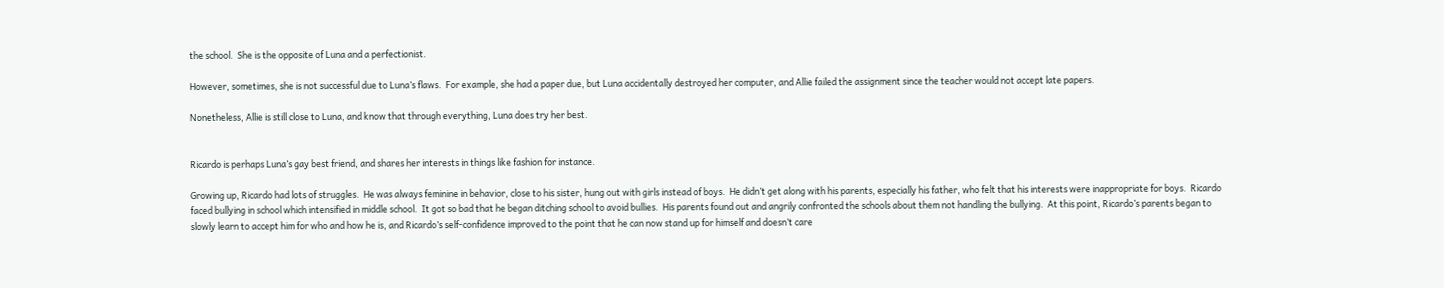the school.  She is the opposite of Luna and a perfectionist.

However, sometimes, she is not successful due to Luna’s flaws.  For example, she had a paper due, but Luna accidentally destroyed her computer, and Allie failed the assignment since the teacher would not accept late papers.

Nonetheless, Allie is still close to Luna, and know that through everything, Luna does try her best.


Ricardo is perhaps Luna’s gay best friend, and shares her interests in things like fashion for instance.

Growing up, Ricardo had lots of struggles.  He was always feminine in behavior, close to his sister, hung out with girls instead of boys.  He didn’t get along with his parents, especially his father, who felt that his interests were inappropriate for boys.  Ricardo faced bullying in school which intensified in middle school.  It got so bad that he began ditching school to avoid bullies.  His parents found out and angrily confronted the schools about them not handling the bullying.  At this point, Ricardo’s parents began to slowly learn to accept him for who and how he is, and Ricardo’s self-confidence improved to the point that he can now stand up for himself and doesn’t care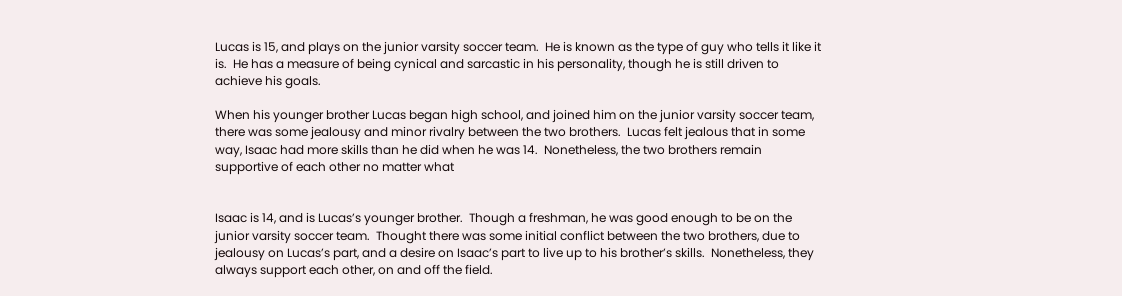Lucas is 15, and plays on the junior varsity soccer team.  He is known as the type of guy who tells it like it is.  He has a measure of being cynical and sarcastic in his personality, though he is still driven to achieve his goals.

When his younger brother Lucas began high school, and joined him on the junior varsity soccer team, there was some jealousy and minor rivalry between the two brothers.  Lucas felt jealous that in some way, Isaac had more skills than he did when he was 14.  Nonetheless, the two brothers remain supportive of each other no matter what


Isaac is 14, and is Lucas’s younger brother.  Though a freshman, he was good enough to be on the junior varsity soccer team.  Thought there was some initial conflict between the two brothers, due to jealousy on Lucas’s part, and a desire on Isaac’s part to live up to his brother’s skills.  Nonetheless, they always support each other, on and off the field.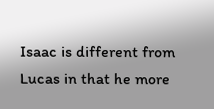Isaac is different from Lucas in that he more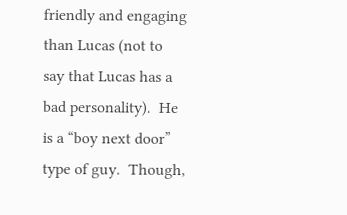friendly and engaging than Lucas (not to say that Lucas has a bad personality).  He is a “boy next door” type of guy.  Though,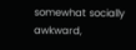somewhat socially awkward,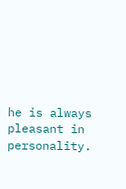he is always pleasant in personality.